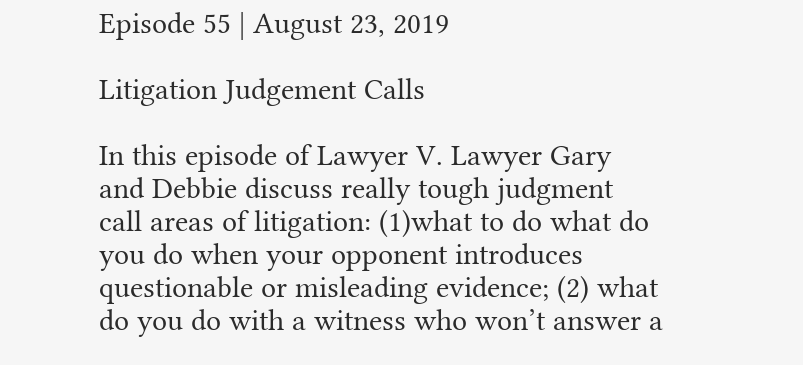Episode 55 | August 23, 2019

Litigation Judgement Calls

In this episode of Lawyer V. Lawyer Gary and Debbie discuss really tough judgment call areas of litigation: (1)what to do what do you do when your opponent introduces questionable or misleading evidence; (2) what do you do with a witness who won’t answer a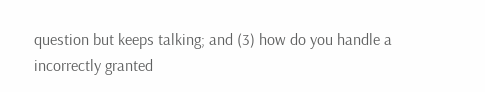question but keeps talking; and (3) how do you handle a incorrectly granted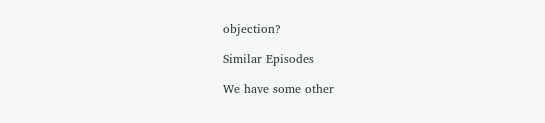objection?

Similar Episodes

We have some other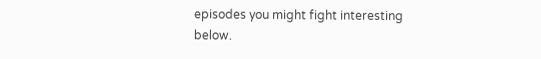episodes you might fight interesting below.